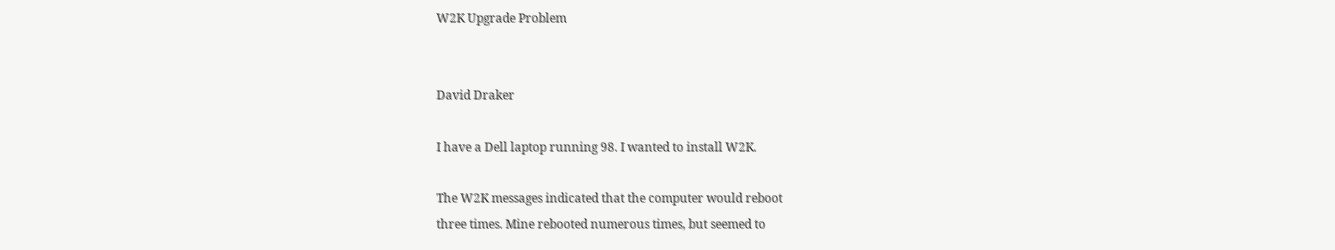W2K Upgrade Problem


David Draker

I have a Dell laptop running 98. I wanted to install W2K.

The W2K messages indicated that the computer would reboot
three times. Mine rebooted numerous times, but seemed to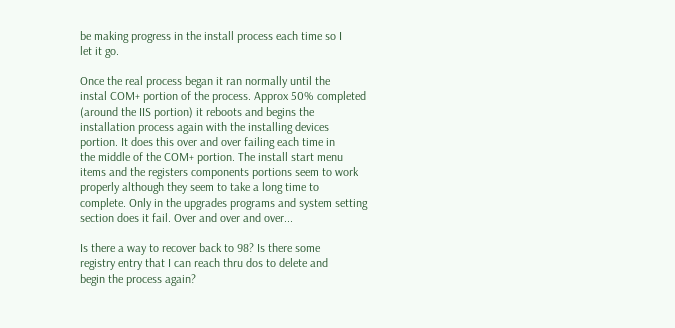be making progress in the install process each time so I
let it go.

Once the real process began it ran normally until the
instal COM+ portion of the process. Approx 50% completed
(around the IIS portion) it reboots and begins the
installation process again with the installing devices
portion. It does this over and over failing each time in
the middle of the COM+ portion. The install start menu
items and the registers components portions seem to work
properly although they seem to take a long time to
complete. Only in the upgrades programs and system setting
section does it fail. Over and over and over...

Is there a way to recover back to 98? Is there some
registry entry that I can reach thru dos to delete and
begin the process again?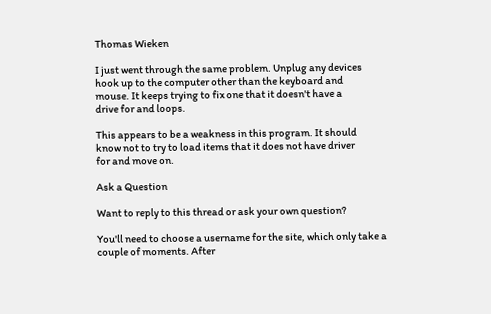Thomas Wieken

I just went through the same problem. Unplug any devices
hook up to the computer other than the keyboard and
mouse. It keeps trying to fix one that it doesn't have a
drive for and loops.

This appears to be a weakness in this program. It should
know not to try to load items that it does not have driver
for and move on.

Ask a Question

Want to reply to this thread or ask your own question?

You'll need to choose a username for the site, which only take a couple of moments. After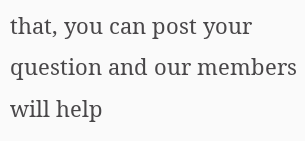that, you can post your question and our members will help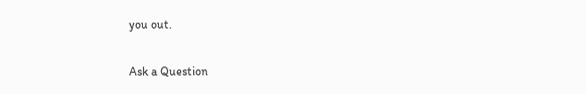you out.

Ask a Question